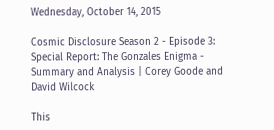Wednesday, October 14, 2015

Cosmic Disclosure Season 2 - Episode 3: Special Report: The Gonzales Enigma - Summary and Analysis | Corey Goode and David Wilcock

This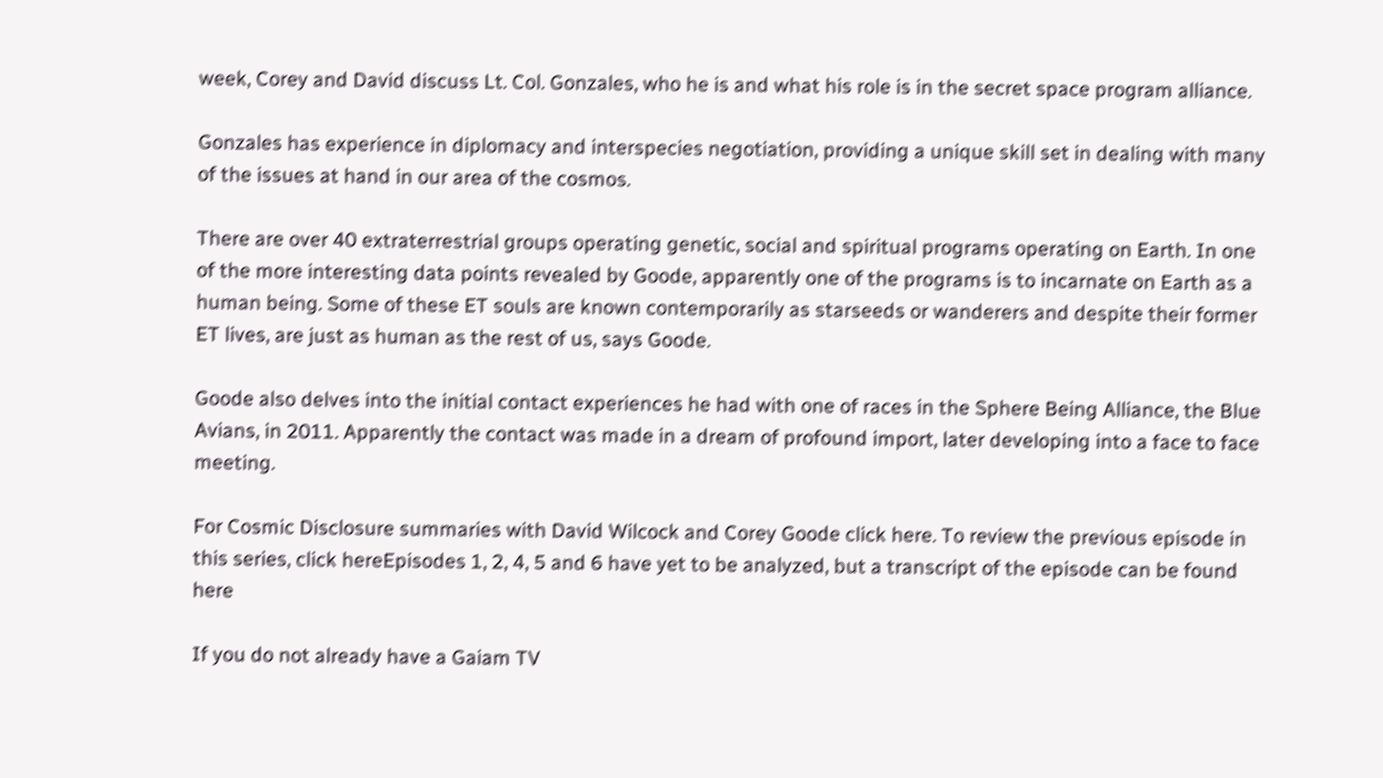week, Corey and David discuss Lt. Col. Gonzales, who he is and what his role is in the secret space program alliance.

Gonzales has experience in diplomacy and interspecies negotiation, providing a unique skill set in dealing with many of the issues at hand in our area of the cosmos.

There are over 40 extraterrestrial groups operating genetic, social and spiritual programs operating on Earth. In one of the more interesting data points revealed by Goode, apparently one of the programs is to incarnate on Earth as a human being. Some of these ET souls are known contemporarily as starseeds or wanderers and despite their former ET lives, are just as human as the rest of us, says Goode.

Goode also delves into the initial contact experiences he had with one of races in the Sphere Being Alliance, the Blue Avians, in 2011. Apparently the contact was made in a dream of profound import, later developing into a face to face meeting.

For Cosmic Disclosure summaries with David Wilcock and Corey Goode click here. To review the previous episode in this series, click hereEpisodes 1, 2, 4, 5 and 6 have yet to be analyzed, but a transcript of the episode can be found here

If you do not already have a Gaiam TV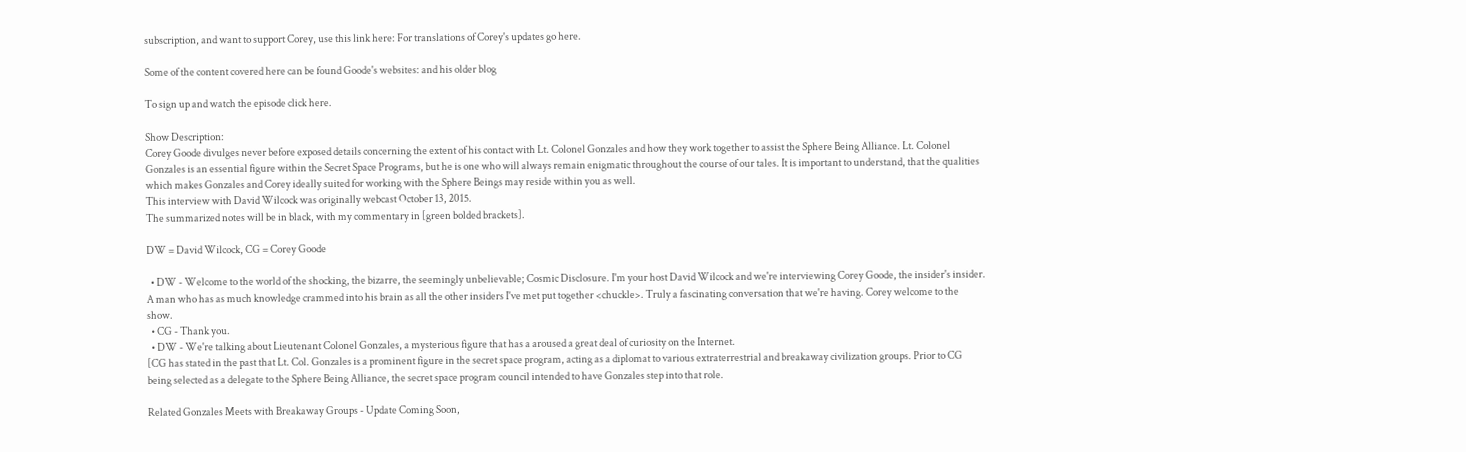subscription, and want to support Corey, use this link here: For translations of Corey's updates go here.

Some of the content covered here can be found Goode's websites: and his older blog

To sign up and watch the episode click here.

Show Description:
Corey Goode divulges never before exposed details concerning the extent of his contact with Lt. Colonel Gonzales and how they work together to assist the Sphere Being Alliance. Lt. Colonel Gonzales is an essential figure within the Secret Space Programs, but he is one who will always remain enigmatic throughout the course of our tales. It is important to understand, that the qualities which makes Gonzales and Corey ideally suited for working with the Sphere Beings may reside within you as well.
This interview with David Wilcock was originally webcast October 13, 2015.
The summarized notes will be in black, with my commentary in [green bolded brackets].

DW = David Wilcock, CG = Corey Goode

  • DW - Welcome to the world of the shocking, the bizarre, the seemingly unbelievable; Cosmic Disclosure. I'm your host David Wilcock and we're interviewing Corey Goode, the insider's insider. A man who has as much knowledge crammed into his brain as all the other insiders I've met put together <chuckle>. Truly a fascinating conversation that we're having. Corey welcome to the show.
  • CG - Thank you.
  • DW - We're talking about Lieutenant Colonel Gonzales, a mysterious figure that has a aroused a great deal of curiosity on the Internet.
[CG has stated in the past that Lt. Col. Gonzales is a prominent figure in the secret space program, acting as a diplomat to various extraterrestrial and breakaway civilization groups. Prior to CG being selected as a delegate to the Sphere Being Alliance, the secret space program council intended to have Gonzales step into that role.

Related Gonzales Meets with Breakaway Groups - Update Coming Soon,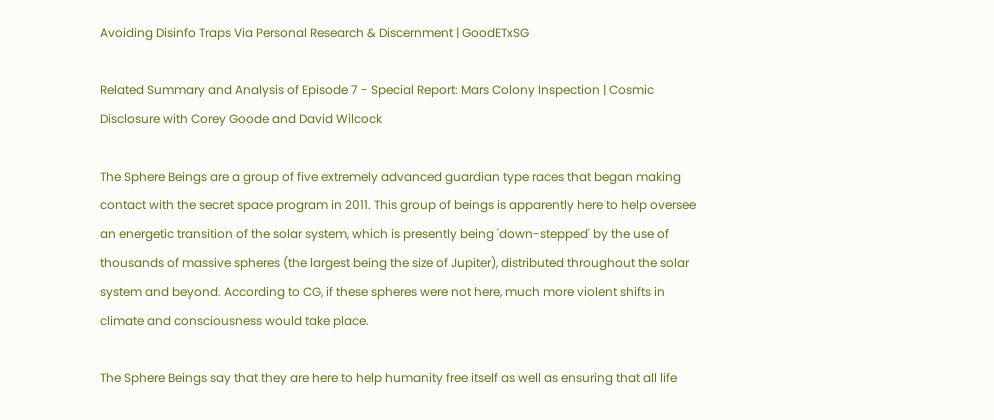Avoiding Disinfo Traps Via Personal Research & Discernment | GoodETxSG

Related Summary and Analysis of Episode 7 - Special Report: Mars Colony Inspection | Cosmic Disclosure with Corey Goode and David Wilcock

The Sphere Beings are a group of five extremely advanced guardian type races that began making contact with the secret space program in 2011. This group of beings is apparently here to help oversee an energetic transition of the solar system, which is presently being 'down-stepped' by the use of thousands of massive spheres (the largest being the size of Jupiter), distributed throughout the solar system and beyond. According to CG, if these spheres were not here, much more violent shifts in climate and consciousness would take place.

The Sphere Beings say that they are here to help humanity free itself as well as ensuring that all life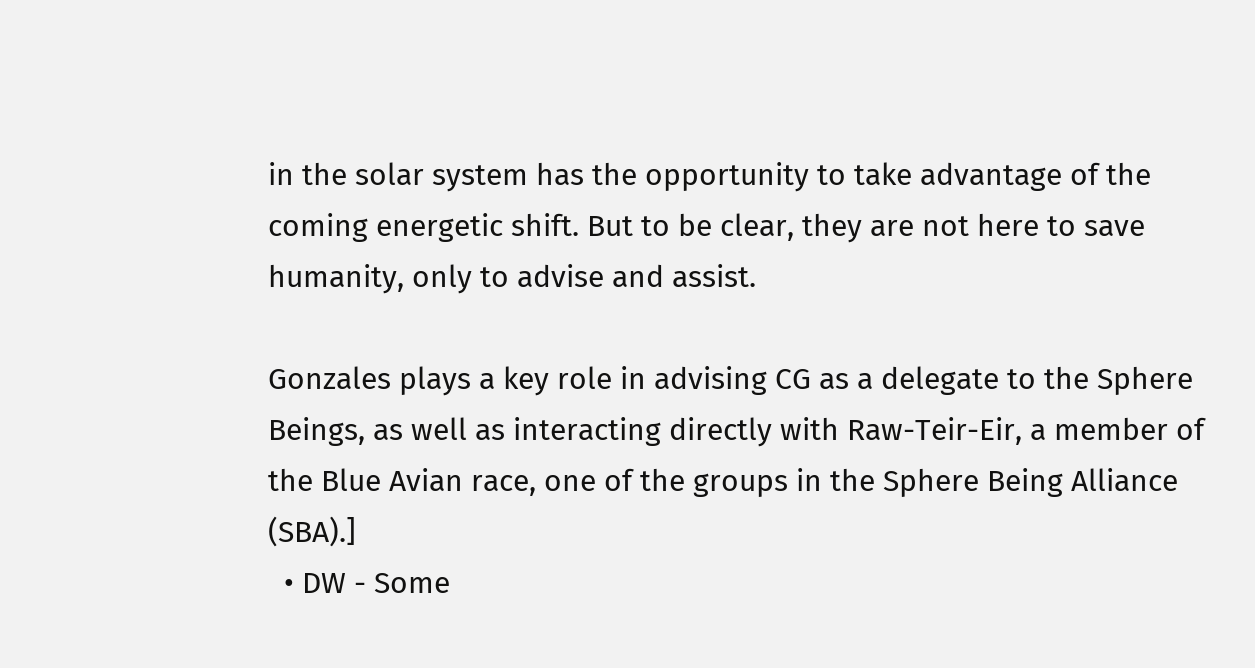in the solar system has the opportunity to take advantage of the coming energetic shift. But to be clear, they are not here to save humanity, only to advise and assist.

Gonzales plays a key role in advising CG as a delegate to the Sphere Beings, as well as interacting directly with Raw-Teir-Eir, a member of the Blue Avian race, one of the groups in the Sphere Being Alliance (SBA).]
  • DW - Some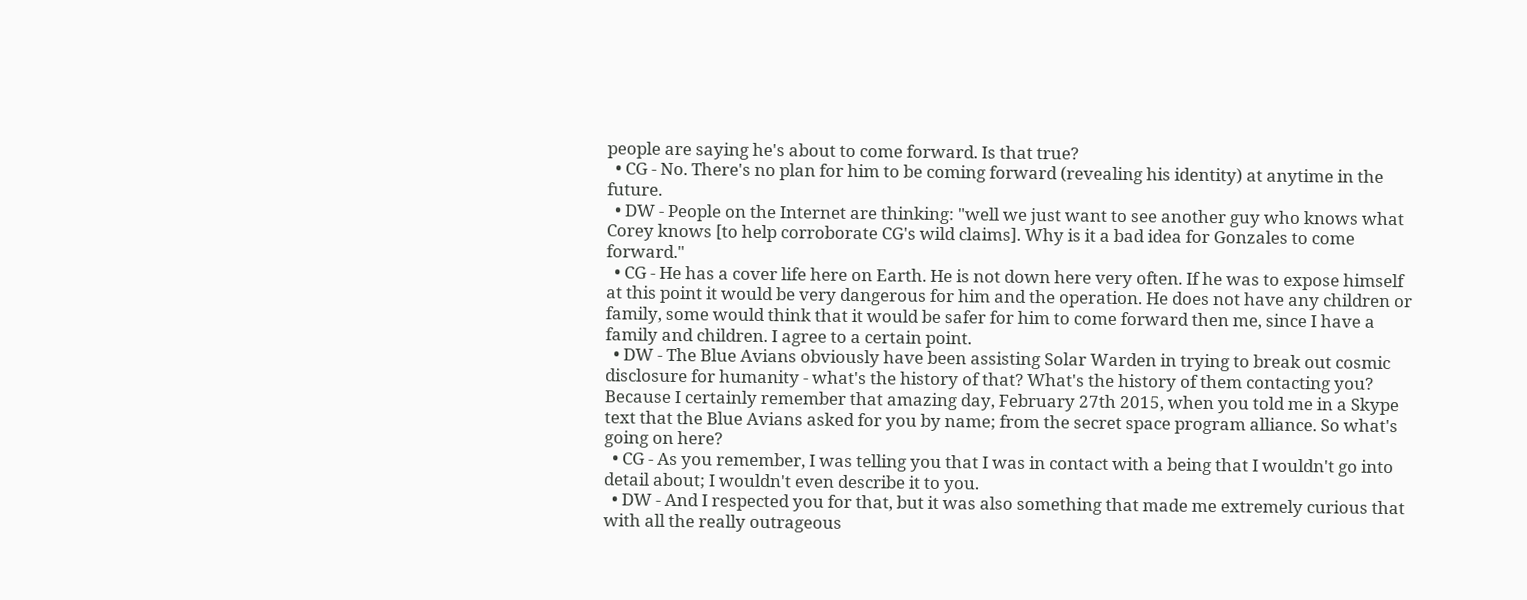people are saying he's about to come forward. Is that true?
  • CG - No. There's no plan for him to be coming forward (revealing his identity) at anytime in the future.
  • DW - People on the Internet are thinking: "well we just want to see another guy who knows what Corey knows [to help corroborate CG's wild claims]. Why is it a bad idea for Gonzales to come forward."
  • CG - He has a cover life here on Earth. He is not down here very often. If he was to expose himself at this point it would be very dangerous for him and the operation. He does not have any children or family, some would think that it would be safer for him to come forward then me, since I have a family and children. I agree to a certain point.
  • DW - The Blue Avians obviously have been assisting Solar Warden in trying to break out cosmic disclosure for humanity - what's the history of that? What's the history of them contacting you? Because I certainly remember that amazing day, February 27th 2015, when you told me in a Skype text that the Blue Avians asked for you by name; from the secret space program alliance. So what's going on here?
  • CG - As you remember, I was telling you that I was in contact with a being that I wouldn't go into detail about; I wouldn't even describe it to you.
  • DW - And I respected you for that, but it was also something that made me extremely curious that with all the really outrageous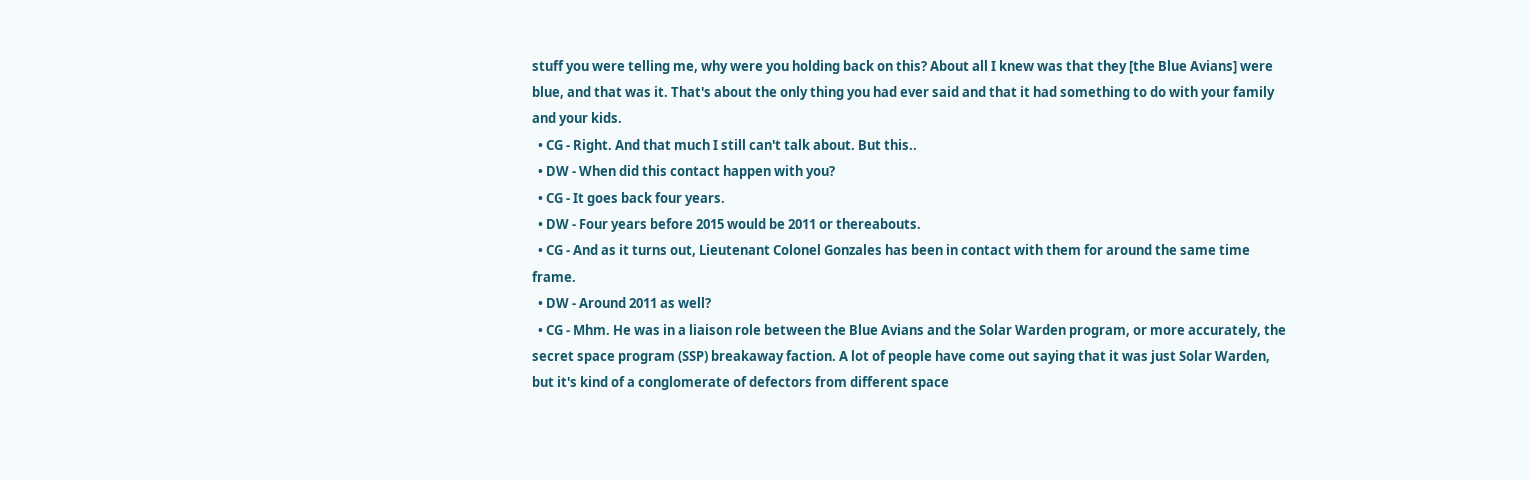stuff you were telling me, why were you holding back on this? About all I knew was that they [the Blue Avians] were blue, and that was it. That's about the only thing you had ever said and that it had something to do with your family and your kids.
  • CG - Right. And that much I still can't talk about. But this..
  • DW - When did this contact happen with you?
  • CG - It goes back four years.
  • DW - Four years before 2015 would be 2011 or thereabouts.
  • CG - And as it turns out, Lieutenant Colonel Gonzales has been in contact with them for around the same time frame.
  • DW - Around 2011 as well?
  • CG - Mhm. He was in a liaison role between the Blue Avians and the Solar Warden program, or more accurately, the secret space program (SSP) breakaway faction. A lot of people have come out saying that it was just Solar Warden, but it's kind of a conglomerate of defectors from different space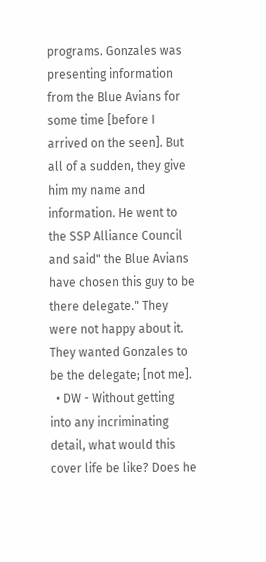programs. Gonzales was presenting information from the Blue Avians for some time [before I arrived on the seen]. But all of a sudden, they give him my name and information. He went to the SSP Alliance Council and said" the Blue Avians have chosen this guy to be there delegate." They were not happy about it. They wanted Gonzales to be the delegate; [not me].
  • DW - Without getting into any incriminating detail, what would this cover life be like? Does he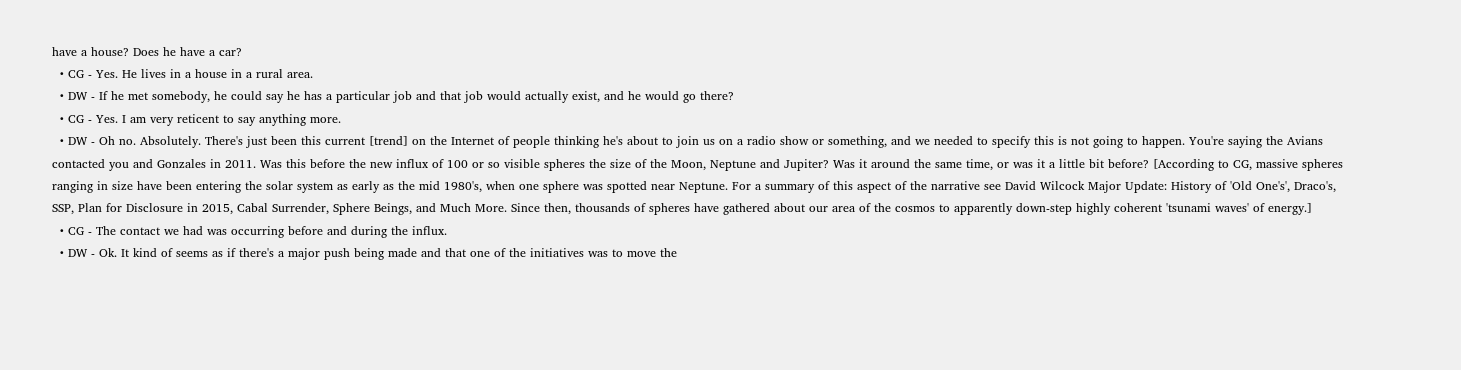have a house? Does he have a car?
  • CG - Yes. He lives in a house in a rural area.
  • DW - If he met somebody, he could say he has a particular job and that job would actually exist, and he would go there?
  • CG - Yes. I am very reticent to say anything more.
  • DW - Oh no. Absolutely. There's just been this current [trend] on the Internet of people thinking he's about to join us on a radio show or something, and we needed to specify this is not going to happen. You're saying the Avians contacted you and Gonzales in 2011. Was this before the new influx of 100 or so visible spheres the size of the Moon, Neptune and Jupiter? Was it around the same time, or was it a little bit before? [According to CG, massive spheres ranging in size have been entering the solar system as early as the mid 1980's, when one sphere was spotted near Neptune. For a summary of this aspect of the narrative see David Wilcock Major Update: History of 'Old One's', Draco's, SSP, Plan for Disclosure in 2015, Cabal Surrender, Sphere Beings, and Much More. Since then, thousands of spheres have gathered about our area of the cosmos to apparently down-step highly coherent 'tsunami waves' of energy.]
  • CG - The contact we had was occurring before and during the influx.
  • DW - Ok. It kind of seems as if there's a major push being made and that one of the initiatives was to move the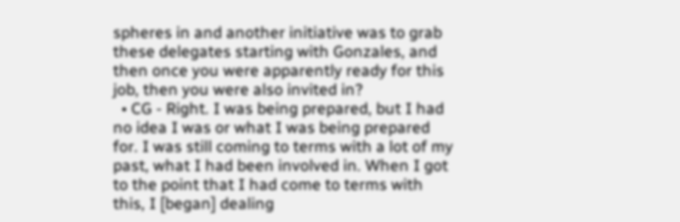spheres in and another initiative was to grab these delegates starting with Gonzales, and then once you were apparently ready for this job, then you were also invited in?
  • CG - Right. I was being prepared, but I had no idea I was or what I was being prepared for. I was still coming to terms with a lot of my past, what I had been involved in. When I got to the point that I had come to terms with this, I [began] dealing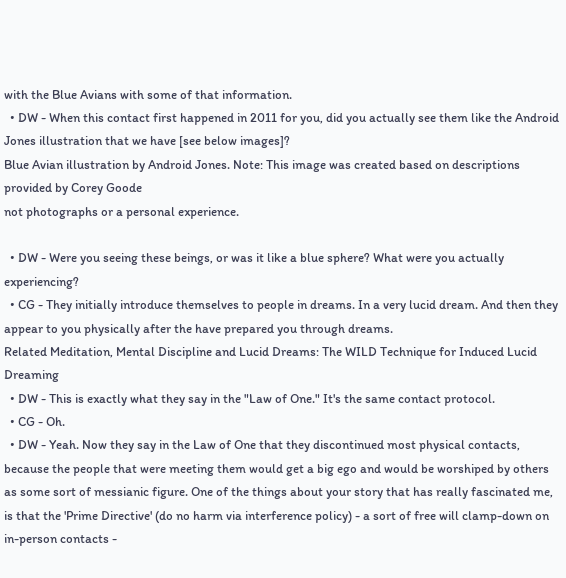with the Blue Avians with some of that information.
  • DW - When this contact first happened in 2011 for you, did you actually see them like the Android Jones illustration that we have [see below images]?
Blue Avian illustration by Android Jones. Note: This image was created based on descriptions provided by Corey Goode
not photographs or a personal experience.

  • DW - Were you seeing these beings, or was it like a blue sphere? What were you actually experiencing?
  • CG - They initially introduce themselves to people in dreams. In a very lucid dream. And then they appear to you physically after the have prepared you through dreams.
Related Meditation, Mental Discipline and Lucid Dreams: The WILD Technique for Induced Lucid Dreaming
  • DW - This is exactly what they say in the "Law of One." It's the same contact protocol.
  • CG - Oh.
  • DW - Yeah. Now they say in the Law of One that they discontinued most physical contacts, because the people that were meeting them would get a big ego and would be worshiped by others as some sort of messianic figure. One of the things about your story that has really fascinated me, is that the 'Prime Directive' (do no harm via interference policy) - a sort of free will clamp-down on in-person contacts -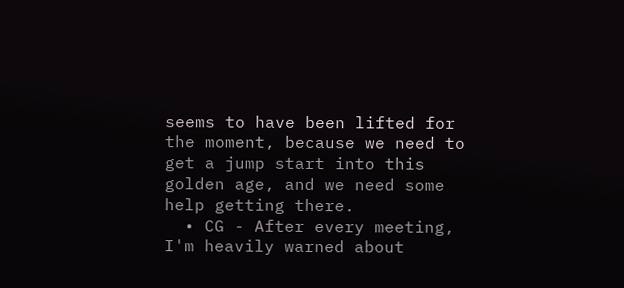seems to have been lifted for the moment, because we need to get a jump start into this golden age, and we need some help getting there.
  • CG - After every meeting, I'm heavily warned about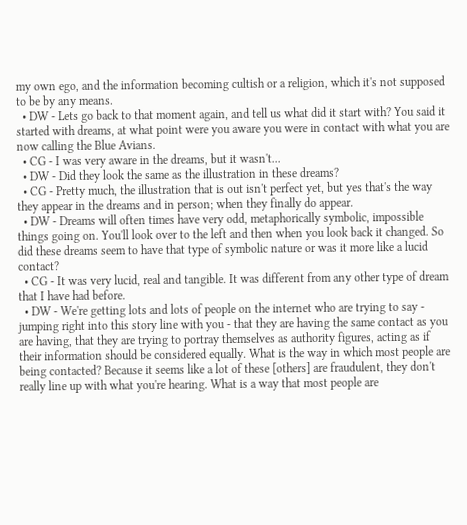my own ego, and the information becoming cultish or a religion, which it's not supposed to be by any means.
  • DW - Lets go back to that moment again, and tell us what did it start with? You said it started with dreams, at what point were you aware you were in contact with what you are now calling the Blue Avians.
  • CG - I was very aware in the dreams, but it wasn't...
  • DW - Did they look the same as the illustration in these dreams?
  • CG - Pretty much, the illustration that is out isn't perfect yet, but yes that's the way they appear in the dreams and in person; when they finally do appear.
  • DW - Dreams will often times have very odd, metaphorically symbolic, impossible things going on. You'll look over to the left and then when you look back it changed. So did these dreams seem to have that type of symbolic nature or was it more like a lucid contact?
  • CG - It was very lucid, real and tangible. It was different from any other type of dream that I have had before.
  • DW - We're getting lots and lots of people on the internet who are trying to say - jumping right into this story line with you - that they are having the same contact as you are having, that they are trying to portray themselves as authority figures, acting as if their information should be considered equally. What is the way in which most people are being contacted? Because it seems like a lot of these [others] are fraudulent, they don't really line up with what you're hearing. What is a way that most people are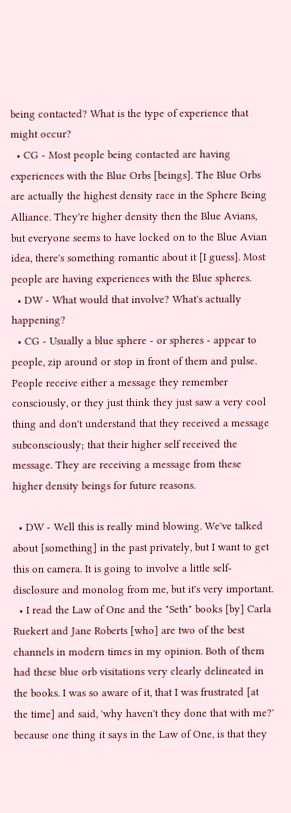being contacted? What is the type of experience that might occur?
  • CG - Most people being contacted are having experiences with the Blue Orbs [beings]. The Blue Orbs are actually the highest density race in the Sphere Being Alliance. They're higher density then the Blue Avians, but everyone seems to have locked on to the Blue Avian idea, there's something romantic about it [I guess]. Most people are having experiences with the Blue spheres.
  • DW - What would that involve? What's actually happening?
  • CG - Usually a blue sphere - or spheres - appear to people, zip around or stop in front of them and pulse. People receive either a message they remember consciously, or they just think they just saw a very cool thing and don't understand that they received a message subconsciously; that their higher self received the message. They are receiving a message from these higher density beings for future reasons.

  • DW - Well this is really mind blowing. We've talked about [something] in the past privately, but I want to get this on camera. It is going to involve a little self-disclosure and monolog from me, but it's very important.
  • I read the Law of One and the "Seth" books [by] Carla Ruekert and Jane Roberts [who] are two of the best channels in modern times in my opinion. Both of them had these blue orb visitations very clearly delineated in the books. I was so aware of it, that I was frustrated [at the time] and said, 'why haven't they done that with me?' because one thing it says in the Law of One, is that they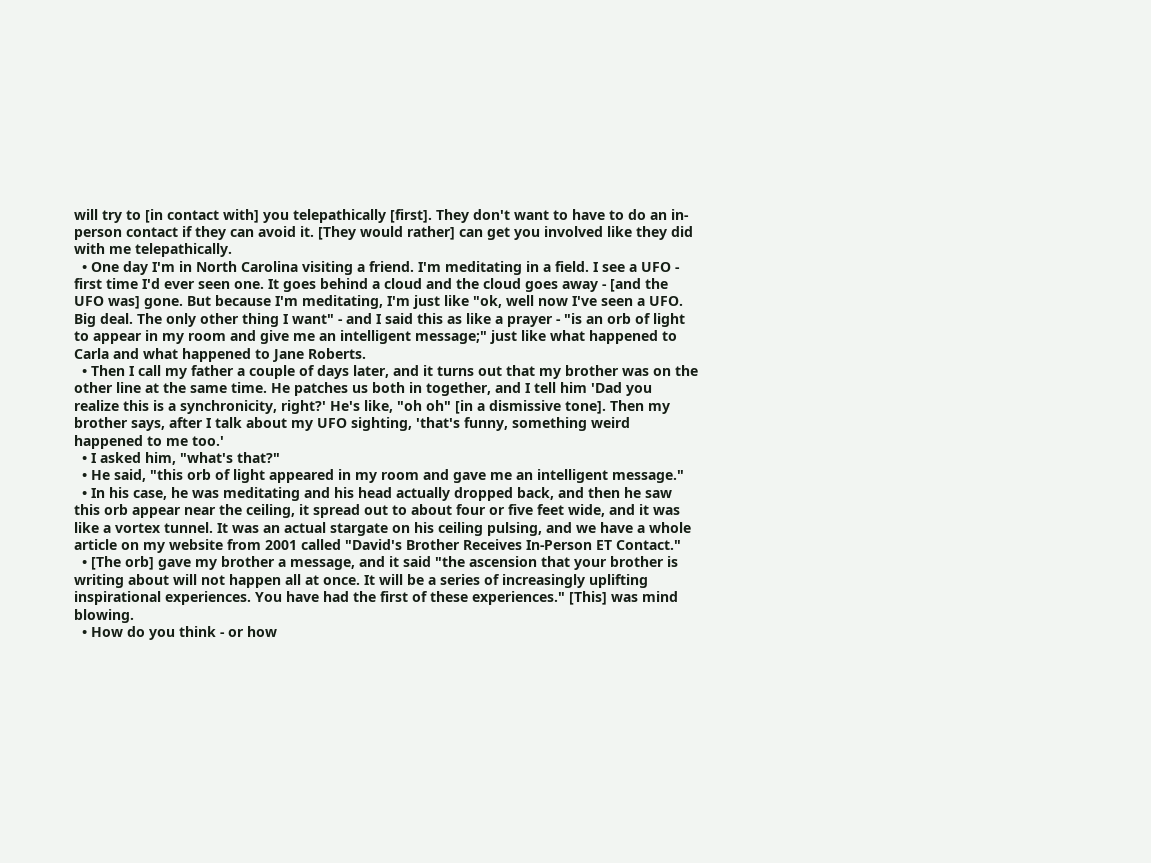will try to [in contact with] you telepathically [first]. They don't want to have to do an in-person contact if they can avoid it. [They would rather] can get you involved like they did with me telepathically.
  • One day I'm in North Carolina visiting a friend. I'm meditating in a field. I see a UFO - first time I'd ever seen one. It goes behind a cloud and the cloud goes away - [and the UFO was] gone. But because I'm meditating, I'm just like "ok, well now I've seen a UFO. Big deal. The only other thing I want" - and I said this as like a prayer - "is an orb of light to appear in my room and give me an intelligent message;" just like what happened to Carla and what happened to Jane Roberts.
  • Then I call my father a couple of days later, and it turns out that my brother was on the other line at the same time. He patches us both in together, and I tell him 'Dad you realize this is a synchronicity, right?' He's like, "oh oh" [in a dismissive tone]. Then my brother says, after I talk about my UFO sighting, 'that's funny, something weird happened to me too.'
  • I asked him, "what's that?"
  • He said, "this orb of light appeared in my room and gave me an intelligent message."
  • In his case, he was meditating and his head actually dropped back, and then he saw this orb appear near the ceiling, it spread out to about four or five feet wide, and it was like a vortex tunnel. It was an actual stargate on his ceiling pulsing, and we have a whole article on my website from 2001 called "David's Brother Receives In-Person ET Contact."
  • [The orb] gave my brother a message, and it said "the ascension that your brother is writing about will not happen all at once. It will be a series of increasingly uplifting inspirational experiences. You have had the first of these experiences." [This] was mind blowing.
  • How do you think - or how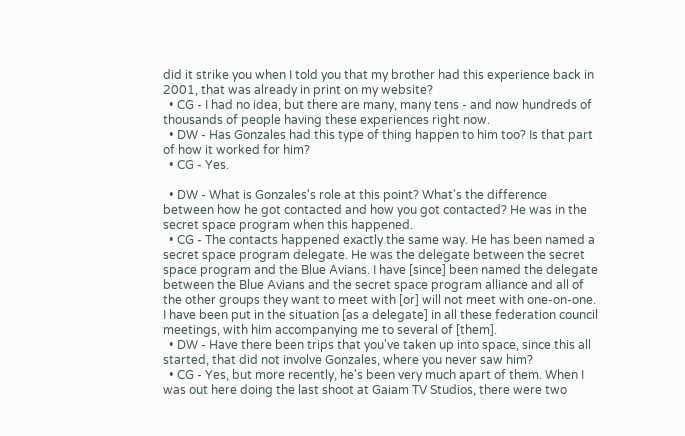did it strike you when I told you that my brother had this experience back in 2001, that was already in print on my website?
  • CG - I had no idea, but there are many, many tens - and now hundreds of thousands of people having these experiences right now.
  • DW - Has Gonzales had this type of thing happen to him too? Is that part of how it worked for him?
  • CG - Yes.

  • DW - What is Gonzales's role at this point? What's the difference between how he got contacted and how you got contacted? He was in the secret space program when this happened.
  • CG - The contacts happened exactly the same way. He has been named a secret space program delegate. He was the delegate between the secret space program and the Blue Avians. I have [since] been named the delegate between the Blue Avians and the secret space program alliance and all of the other groups they want to meet with [or] will not meet with one-on-one. I have been put in the situation [as a delegate] in all these federation council meetings, with him accompanying me to several of [them].
  • DW - Have there been trips that you've taken up into space, since this all started, that did not involve Gonzales, where you never saw him?
  • CG - Yes, but more recently, he's been very much apart of them. When I was out here doing the last shoot at Gaiam TV Studios, there were two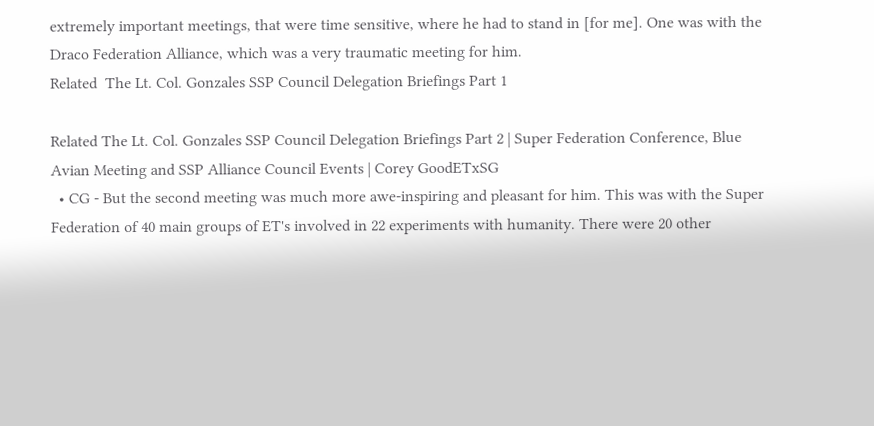extremely important meetings, that were time sensitive, where he had to stand in [for me]. One was with the Draco Federation Alliance, which was a very traumatic meeting for him.
Related  The Lt. Col. Gonzales SSP Council Delegation Briefings Part 1

Related The Lt. Col. Gonzales SSP Council Delegation Briefings Part 2 | Super Federation Conference, Blue Avian Meeting and SSP Alliance Council Events | Corey GoodETxSG
  • CG - But the second meeting was much more awe-inspiring and pleasant for him. This was with the Super Federation of 40 main groups of ET's involved in 22 experiments with humanity. There were 20 other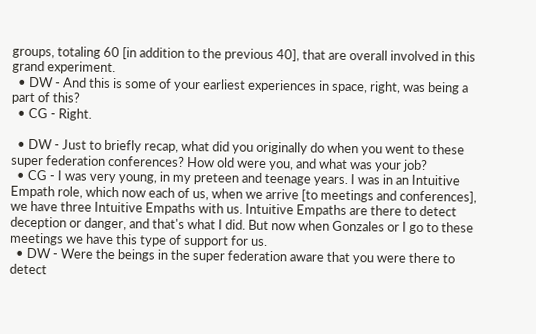groups, totaling 60 [in addition to the previous 40], that are overall involved in this grand experiment.
  • DW - And this is some of your earliest experiences in space, right, was being a part of this?
  • CG - Right.

  • DW - Just to briefly recap, what did you originally do when you went to these super federation conferences? How old were you, and what was your job?
  • CG - I was very young, in my preteen and teenage years. I was in an Intuitive Empath role, which now each of us, when we arrive [to meetings and conferences], we have three Intuitive Empaths with us. Intuitive Empaths are there to detect deception or danger, and that's what I did. But now when Gonzales or I go to these meetings we have this type of support for us.
  • DW - Were the beings in the super federation aware that you were there to detect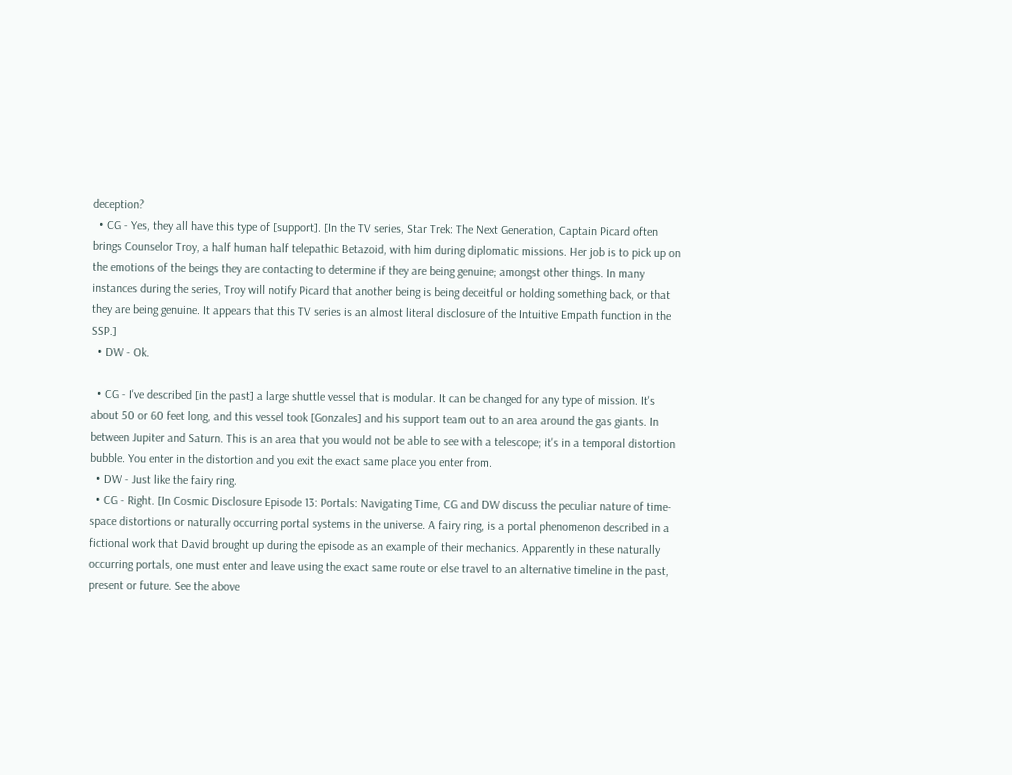deception?
  • CG - Yes, they all have this type of [support]. [In the TV series, Star Trek: The Next Generation, Captain Picard often brings Counselor Troy, a half human half telepathic Betazoid, with him during diplomatic missions. Her job is to pick up on the emotions of the beings they are contacting to determine if they are being genuine; amongst other things. In many instances during the series, Troy will notify Picard that another being is being deceitful or holding something back, or that they are being genuine. It appears that this TV series is an almost literal disclosure of the Intuitive Empath function in the SSP.]
  • DW - Ok.

  • CG - I've described [in the past] a large shuttle vessel that is modular. It can be changed for any type of mission. It's about 50 or 60 feet long, and this vessel took [Gonzales] and his support team out to an area around the gas giants. In between Jupiter and Saturn. This is an area that you would not be able to see with a telescope; it's in a temporal distortion bubble. You enter in the distortion and you exit the exact same place you enter from.
  • DW - Just like the fairy ring.
  • CG - Right. [In Cosmic Disclosure Episode 13: Portals: Navigating Time, CG and DW discuss the peculiar nature of time-space distortions or naturally occurring portal systems in the universe. A fairy ring, is a portal phenomenon described in a fictional work that David brought up during the episode as an example of their mechanics. Apparently in these naturally occurring portals, one must enter and leave using the exact same route or else travel to an alternative timeline in the past, present or future. See the above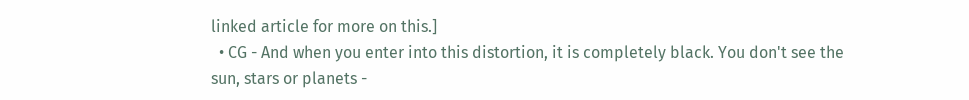linked article for more on this.]
  • CG - And when you enter into this distortion, it is completely black. You don't see the sun, stars or planets -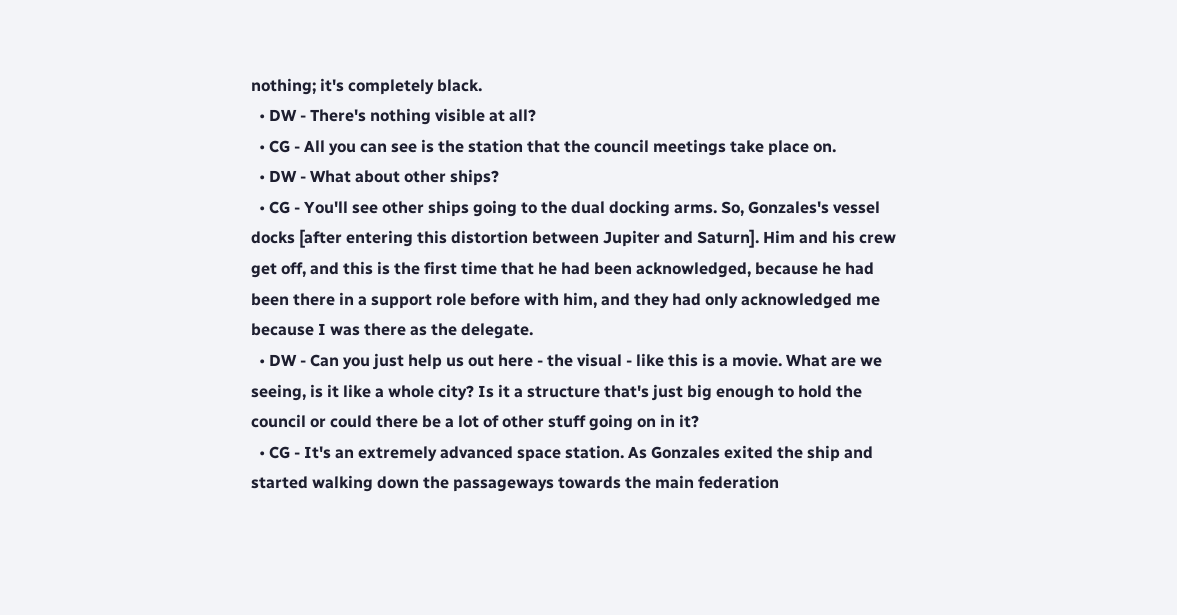nothing; it's completely black.
  • DW - There's nothing visible at all?
  • CG - All you can see is the station that the council meetings take place on.
  • DW - What about other ships?
  • CG - You'll see other ships going to the dual docking arms. So, Gonzales's vessel docks [after entering this distortion between Jupiter and Saturn]. Him and his crew get off, and this is the first time that he had been acknowledged, because he had been there in a support role before with him, and they had only acknowledged me because I was there as the delegate.
  • DW - Can you just help us out here - the visual - like this is a movie. What are we seeing, is it like a whole city? Is it a structure that's just big enough to hold the council or could there be a lot of other stuff going on in it?
  • CG - It's an extremely advanced space station. As Gonzales exited the ship and started walking down the passageways towards the main federation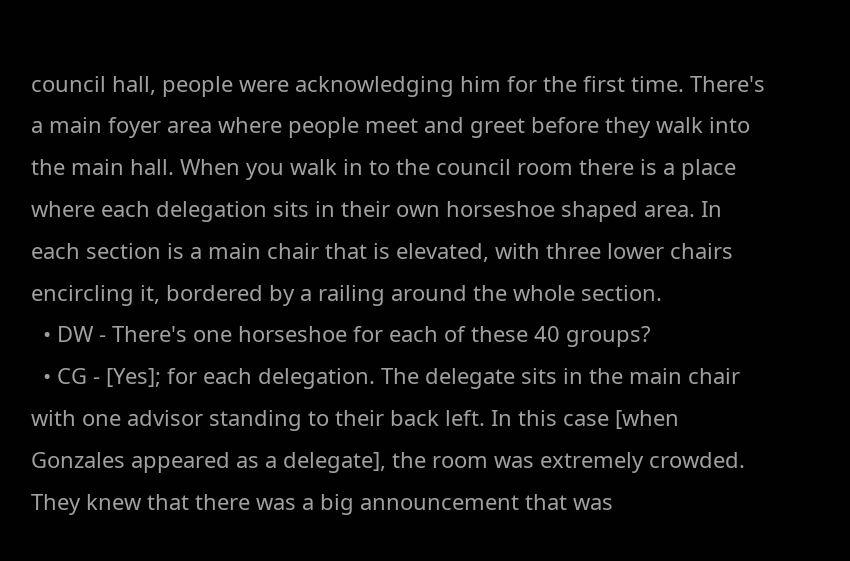council hall, people were acknowledging him for the first time. There's a main foyer area where people meet and greet before they walk into the main hall. When you walk in to the council room there is a place where each delegation sits in their own horseshoe shaped area. In each section is a main chair that is elevated, with three lower chairs encircling it, bordered by a railing around the whole section.
  • DW - There's one horseshoe for each of these 40 groups?
  • CG - [Yes]; for each delegation. The delegate sits in the main chair with one advisor standing to their back left. In this case [when Gonzales appeared as a delegate], the room was extremely crowded. They knew that there was a big announcement that was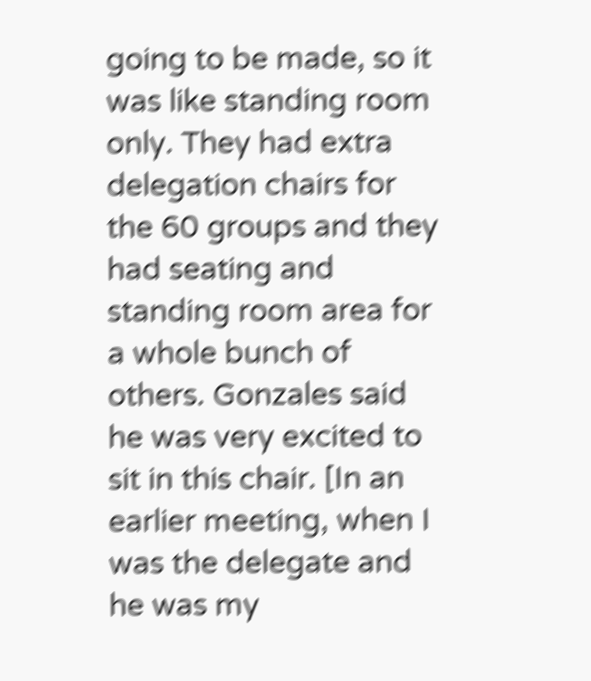going to be made, so it was like standing room only. They had extra delegation chairs for the 60 groups and they had seating and standing room area for a whole bunch of others. Gonzales said he was very excited to sit in this chair. [In an earlier meeting, when I was the delegate and he was my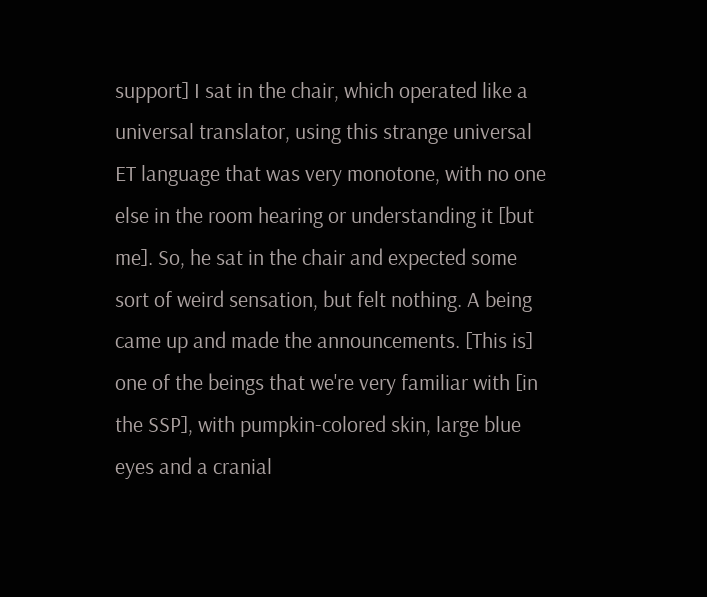support] I sat in the chair, which operated like a universal translator, using this strange universal ET language that was very monotone, with no one else in the room hearing or understanding it [but me]. So, he sat in the chair and expected some sort of weird sensation, but felt nothing. A being came up and made the announcements. [This is] one of the beings that we're very familiar with [in the SSP], with pumpkin-colored skin, large blue eyes and a cranial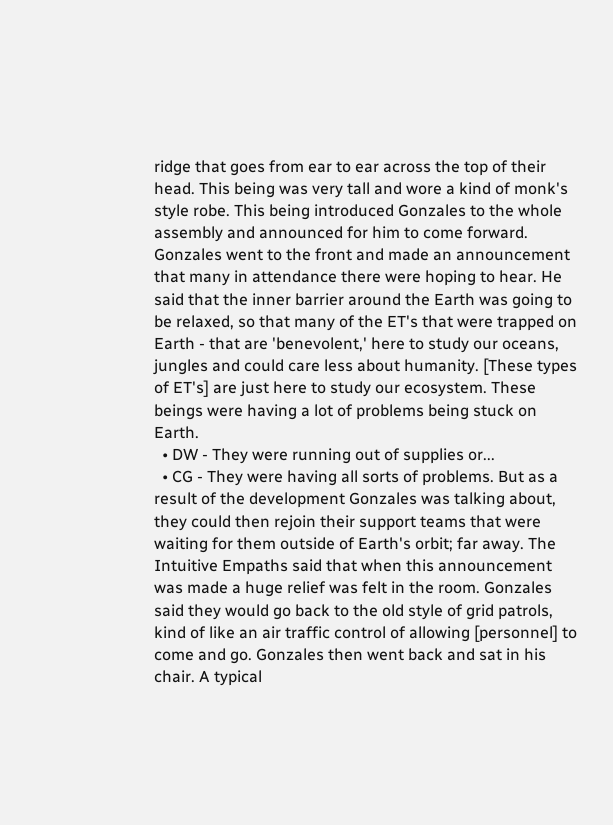ridge that goes from ear to ear across the top of their head. This being was very tall and wore a kind of monk's style robe. This being introduced Gonzales to the whole assembly and announced for him to come forward. Gonzales went to the front and made an announcement that many in attendance there were hoping to hear. He said that the inner barrier around the Earth was going to be relaxed, so that many of the ET's that were trapped on Earth - that are 'benevolent,' here to study our oceans, jungles and could care less about humanity. [These types of ET's] are just here to study our ecosystem. These beings were having a lot of problems being stuck on Earth.
  • DW - They were running out of supplies or...
  • CG - They were having all sorts of problems. But as a result of the development Gonzales was talking about, they could then rejoin their support teams that were waiting for them outside of Earth's orbit; far away. The Intuitive Empaths said that when this announcement was made a huge relief was felt in the room. Gonzales said they would go back to the old style of grid patrols, kind of like an air traffic control of allowing [personnel] to come and go. Gonzales then went back and sat in his chair. A typical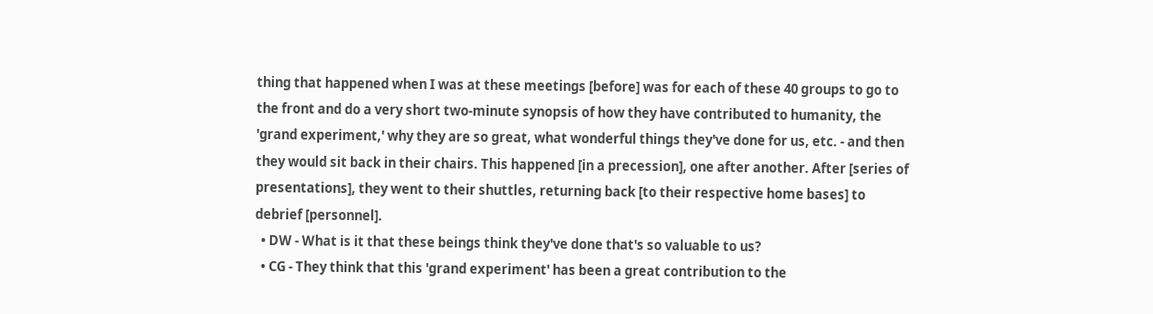thing that happened when I was at these meetings [before] was for each of these 40 groups to go to the front and do a very short two-minute synopsis of how they have contributed to humanity, the 'grand experiment,' why they are so great, what wonderful things they've done for us, etc. - and then they would sit back in their chairs. This happened [in a precession], one after another. After [series of presentations], they went to their shuttles, returning back [to their respective home bases] to debrief [personnel].
  • DW - What is it that these beings think they've done that's so valuable to us?
  • CG - They think that this 'grand experiment' has been a great contribution to the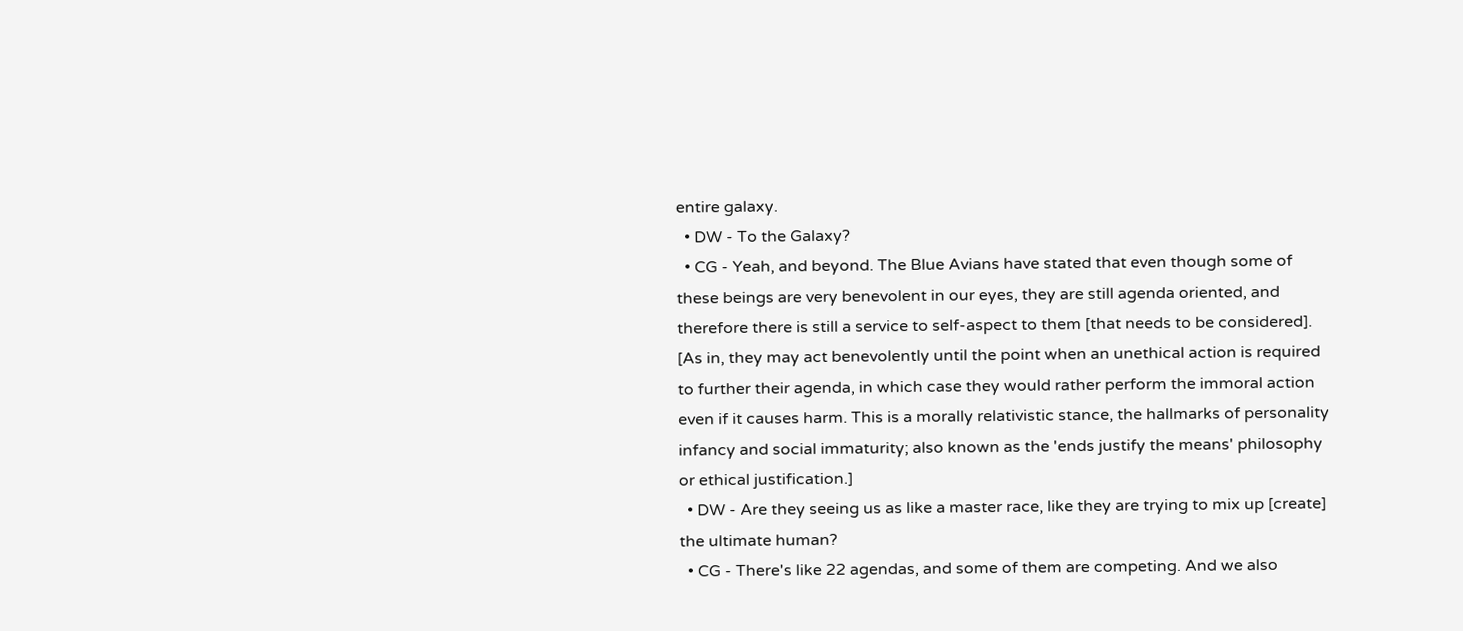entire galaxy.
  • DW - To the Galaxy?
  • CG - Yeah, and beyond. The Blue Avians have stated that even though some of these beings are very benevolent in our eyes, they are still agenda oriented, and therefore there is still a service to self-aspect to them [that needs to be considered]. [As in, they may act benevolently until the point when an unethical action is required to further their agenda, in which case they would rather perform the immoral action even if it causes harm. This is a morally relativistic stance, the hallmarks of personality infancy and social immaturity; also known as the 'ends justify the means' philosophy or ethical justification.]
  • DW - Are they seeing us as like a master race, like they are trying to mix up [create] the ultimate human?
  • CG - There's like 22 agendas, and some of them are competing. And we also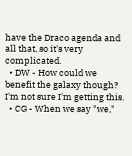have the Draco agenda and all that, so it's very complicated.
  • DW - How could we benefit the galaxy though? I'm not sure I'm getting this.
  • CG - When we say "we,"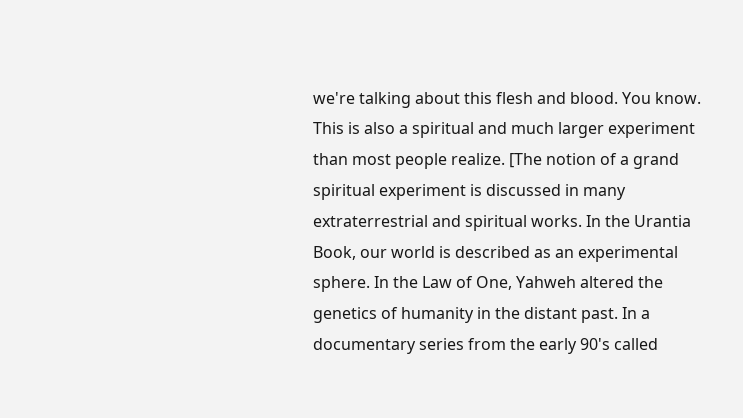we're talking about this flesh and blood. You know. This is also a spiritual and much larger experiment than most people realize. [The notion of a grand spiritual experiment is discussed in many extraterrestrial and spiritual works. In the Urantia Book, our world is described as an experimental sphere. In the Law of One, Yahweh altered the genetics of humanity in the distant past. In a documentary series from the early 90's called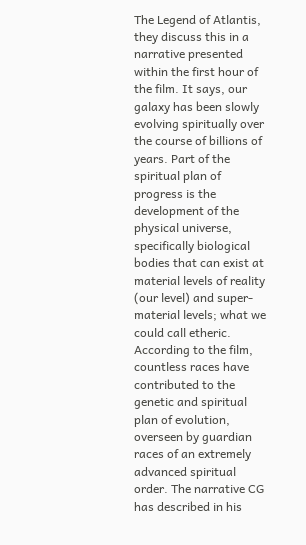The Legend of Atlantis, they discuss this in a narrative presented within the first hour of the film. It says, our galaxy has been slowly evolving spiritually over the course of billions of years. Part of the spiritual plan of progress is the development of the physical universe, specifically biological bodies that can exist at material levels of reality (our level) and super-material levels; what we could call etheric. According to the film, countless races have contributed to the genetic and spiritual plan of evolution, overseen by guardian races of an extremely advanced spiritual order. The narrative CG has described in his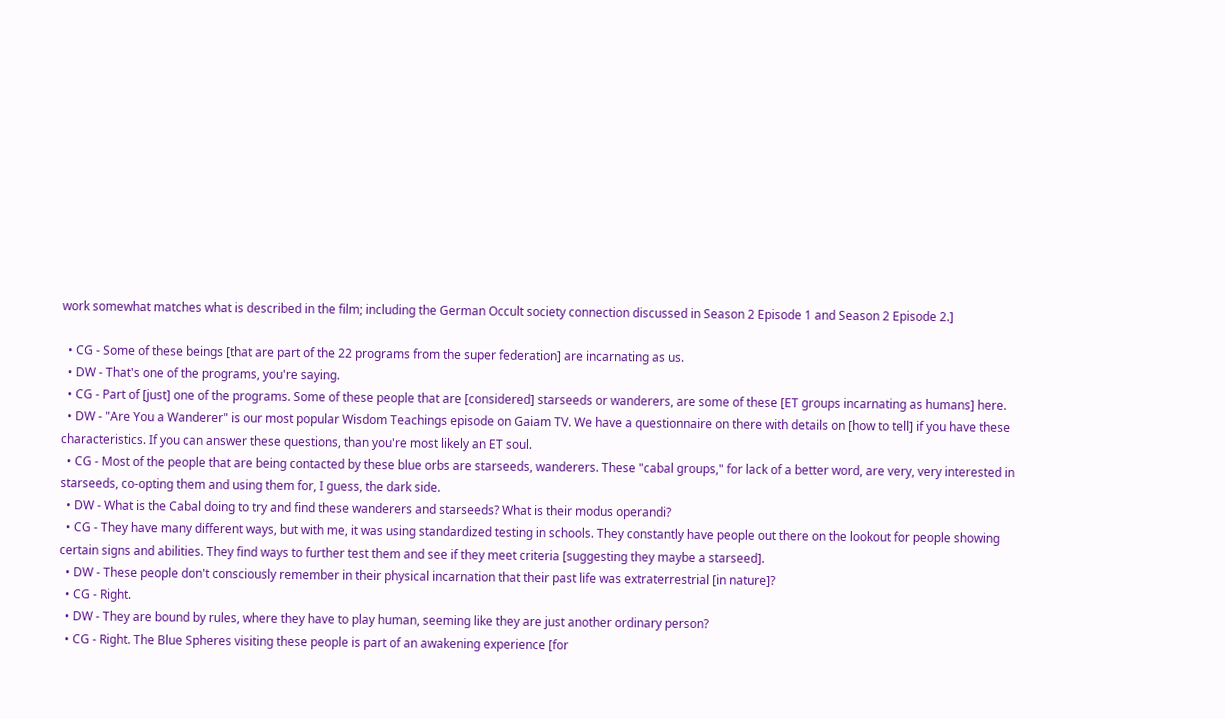work somewhat matches what is described in the film; including the German Occult society connection discussed in Season 2 Episode 1 and Season 2 Episode 2.]

  • CG - Some of these beings [that are part of the 22 programs from the super federation] are incarnating as us.
  • DW - That's one of the programs, you're saying.
  • CG - Part of [just] one of the programs. Some of these people that are [considered] starseeds or wanderers, are some of these [ET groups incarnating as humans] here.
  • DW - "Are You a Wanderer" is our most popular Wisdom Teachings episode on Gaiam TV. We have a questionnaire on there with details on [how to tell] if you have these characteristics. If you can answer these questions, than you're most likely an ET soul.
  • CG - Most of the people that are being contacted by these blue orbs are starseeds, wanderers. These "cabal groups," for lack of a better word, are very, very interested in starseeds, co-opting them and using them for, I guess, the dark side.
  • DW - What is the Cabal doing to try and find these wanderers and starseeds? What is their modus operandi?
  • CG - They have many different ways, but with me, it was using standardized testing in schools. They constantly have people out there on the lookout for people showing certain signs and abilities. They find ways to further test them and see if they meet criteria [suggesting they maybe a starseed].
  • DW - These people don't consciously remember in their physical incarnation that their past life was extraterrestrial [in nature]?
  • CG - Right.
  • DW - They are bound by rules, where they have to play human, seeming like they are just another ordinary person?
  • CG - Right. The Blue Spheres visiting these people is part of an awakening experience [for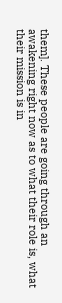them]. These people are going through an awakening right now as to what their role is, what their mission is in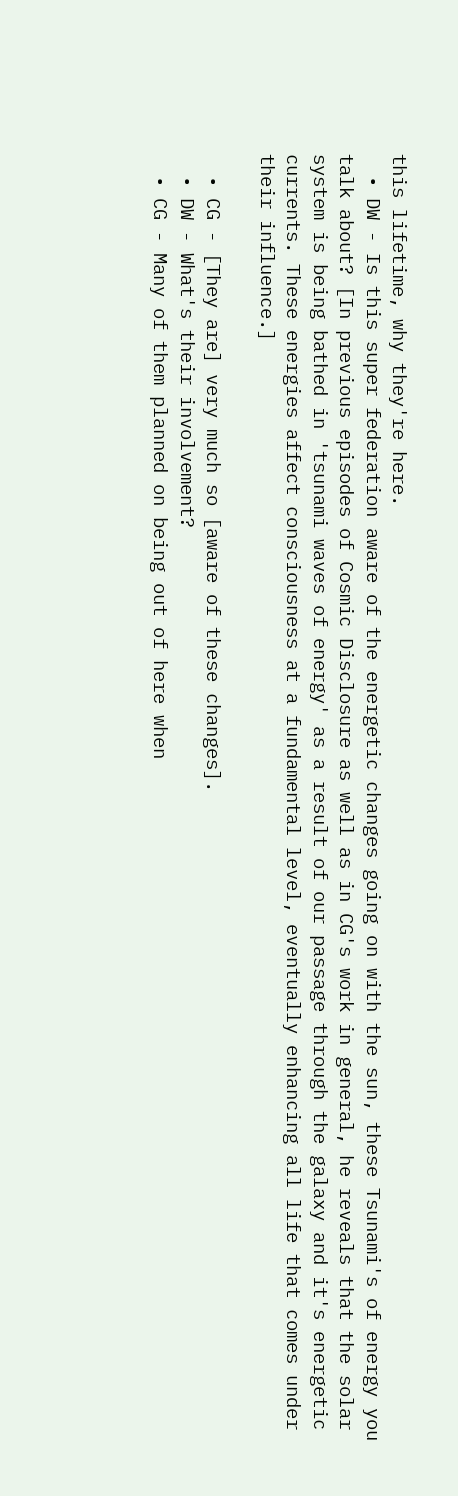this lifetime, why they're here.
  • DW - Is this super federation aware of the energetic changes going on with the sun, these Tsunami's of energy you talk about? [In previous episodes of Cosmic Disclosure as well as in CG's work in general, he reveals that the solar system is being bathed in 'tsunami waves of energy' as a result of our passage through the galaxy and it's energetic currents. These energies affect consciousness at a fundamental level, eventually enhancing all life that comes under their influence.]

  • CG - [They are] very much so [aware of these changes].
  • DW - What's their involvement?
  • CG - Many of them planned on being out of here when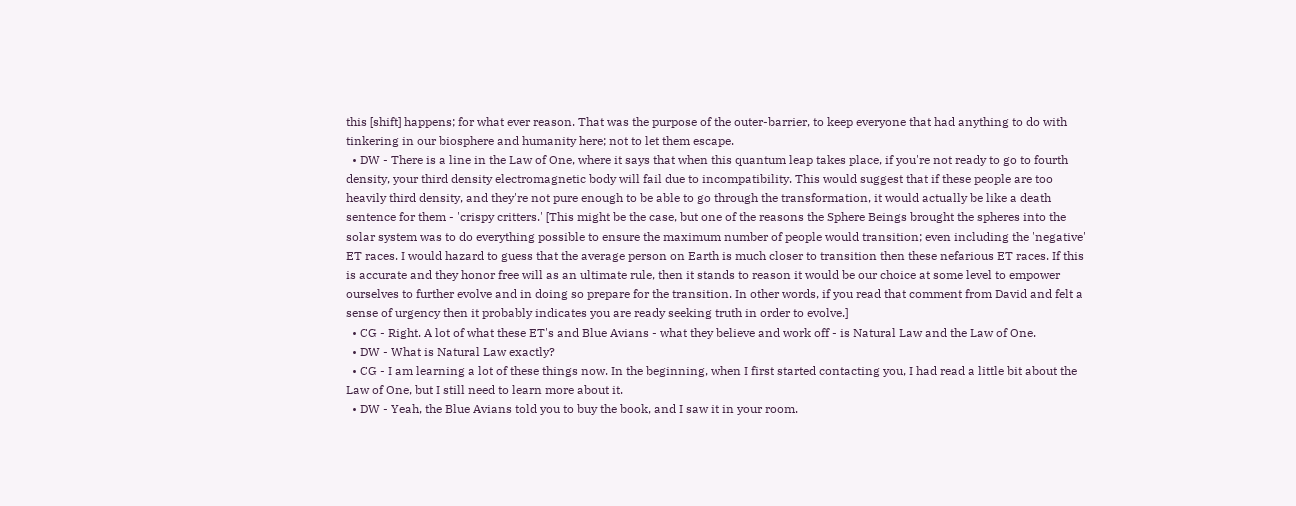this [shift] happens; for what ever reason. That was the purpose of the outer-barrier, to keep everyone that had anything to do with tinkering in our biosphere and humanity here; not to let them escape.
  • DW - There is a line in the Law of One, where it says that when this quantum leap takes place, if you're not ready to go to fourth density, your third density electromagnetic body will fail due to incompatibility. This would suggest that if these people are too heavily third density, and they're not pure enough to be able to go through the transformation, it would actually be like a death sentence for them - 'crispy critters.' [This might be the case, but one of the reasons the Sphere Beings brought the spheres into the solar system was to do everything possible to ensure the maximum number of people would transition; even including the 'negative' ET races. I would hazard to guess that the average person on Earth is much closer to transition then these nefarious ET races. If this is accurate and they honor free will as an ultimate rule, then it stands to reason it would be our choice at some level to empower ourselves to further evolve and in doing so prepare for the transition. In other words, if you read that comment from David and felt a sense of urgency then it probably indicates you are ready seeking truth in order to evolve.]
  • CG - Right. A lot of what these ET's and Blue Avians - what they believe and work off - is Natural Law and the Law of One.
  • DW - What is Natural Law exactly?
  • CG - I am learning a lot of these things now. In the beginning, when I first started contacting you, I had read a little bit about the Law of One, but I still need to learn more about it.
  • DW - Yeah, the Blue Avians told you to buy the book, and I saw it in your room.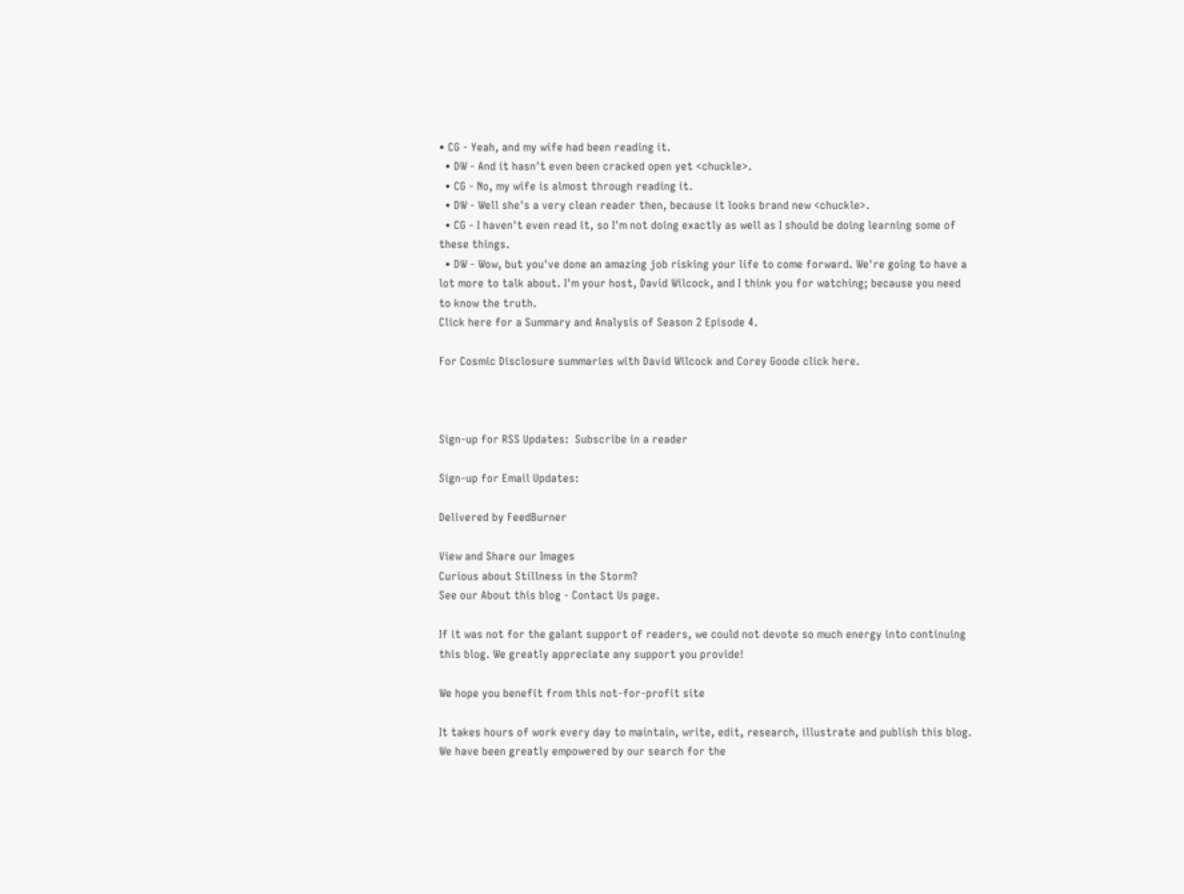• CG - Yeah, and my wife had been reading it.
  • DW - And it hasn't even been cracked open yet <chuckle>.
  • CG - No, my wife is almost through reading it.
  • DW - Well she's a very clean reader then, because it looks brand new <chuckle>.
  • CG - I haven't even read it, so I'm not doing exactly as well as I should be doing learning some of these things.
  • DW - Wow, but you've done an amazing job risking your life to come forward. We're going to have a lot more to talk about. I'm your host, David Wilcock, and I think you for watching; because you need to know the truth.
Click here for a Summary and Analysis of Season 2 Episode 4.

For Cosmic Disclosure summaries with David Wilcock and Corey Goode click here.



Sign-up for RSS Updates:  Subscribe in a reader

Sign-up for Email Updates:

Delivered by FeedBurner

View and Share our Images
Curious about Stillness in the Storm?
See our About this blog - Contact Us page.

If it was not for the galant support of readers, we could not devote so much energy into continuing this blog. We greatly appreciate any support you provide!

We hope you benefit from this not-for-profit site

It takes hours of work every day to maintain, write, edit, research, illustrate and publish this blog. We have been greatly empowered by our search for the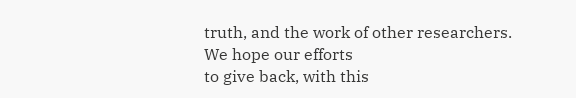truth, and the work of other researchers. We hope our efforts
to give back, with this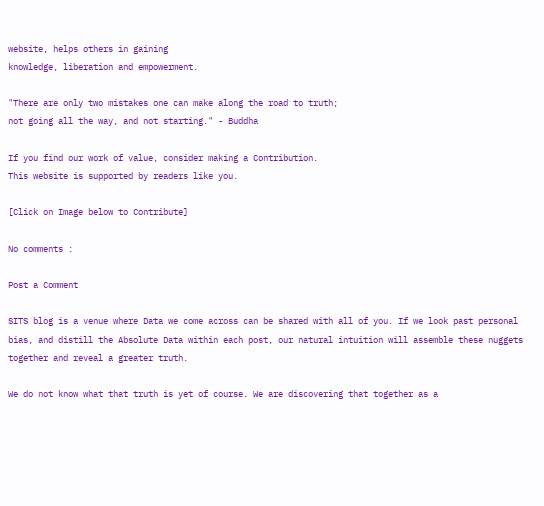website, helps others in gaining
knowledge, liberation and empowerment.

"There are only two mistakes one can make along the road to truth;
not going all the way, and not starting." - Buddha

If you find our work of value, consider making a Contribution.
This website is supported by readers like you.

[Click on Image below to Contribute]

No comments :

Post a Comment

SITS blog is a venue where Data we come across can be shared with all of you. If we look past personal bias, and distill the Absolute Data within each post, our natural intuition will assemble these nuggets together and reveal a greater truth.

We do not know what that truth is yet of course. We are discovering that together as a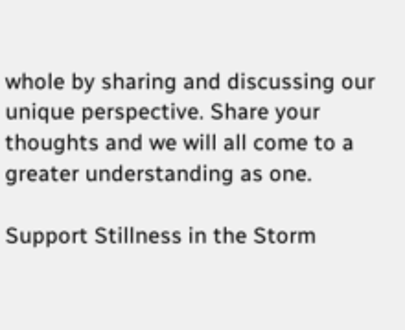whole by sharing and discussing our unique perspective. Share your thoughts and we will all come to a greater understanding as one.

Support Stillness in the Storm